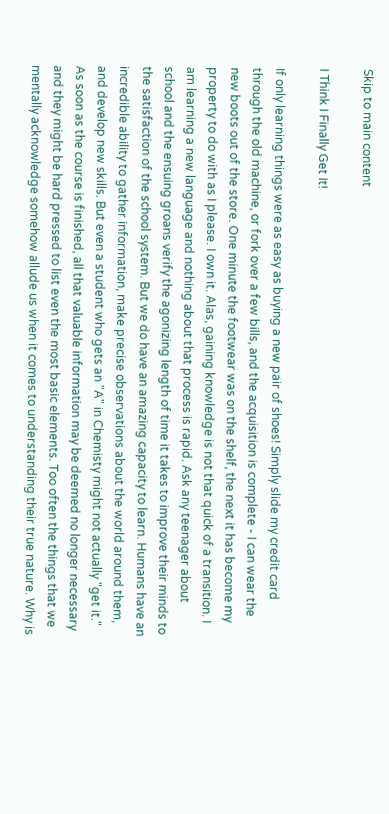Skip to main content

I Think I Finally Get It!

If only learning things were as easy as buying a new pair of shoes! Simply slide my credit card through the old machine, or fork over a few bills, and the acquisition is complete - I can wear the new boots out of the store. One minute the footwear was on the shelf, the next it has become my property to do with as I please. I own it. Alas, gaining knowledge is not that quick of a transition. I am learning a new language and nothing about that process is rapid. Ask any teenager about school and the ensuing groans verify the agonizing length of time it takes to improve their minds to the satisfaction of the school system. But we do have an amazing capacity to learn. Humans have an incredible ability to gather information, make precise observations about the world around them, and develop new skills. But even a student who gets an "A" in Chemisty might not actually "get it." As soon as the course is finished, all that valuable information may be deemed no longer necessary and they might be hard pressed to list even the most basic elements. Too often the things that we mentally acknowledge somehow allude us when it comes to understanding their true nature. Why is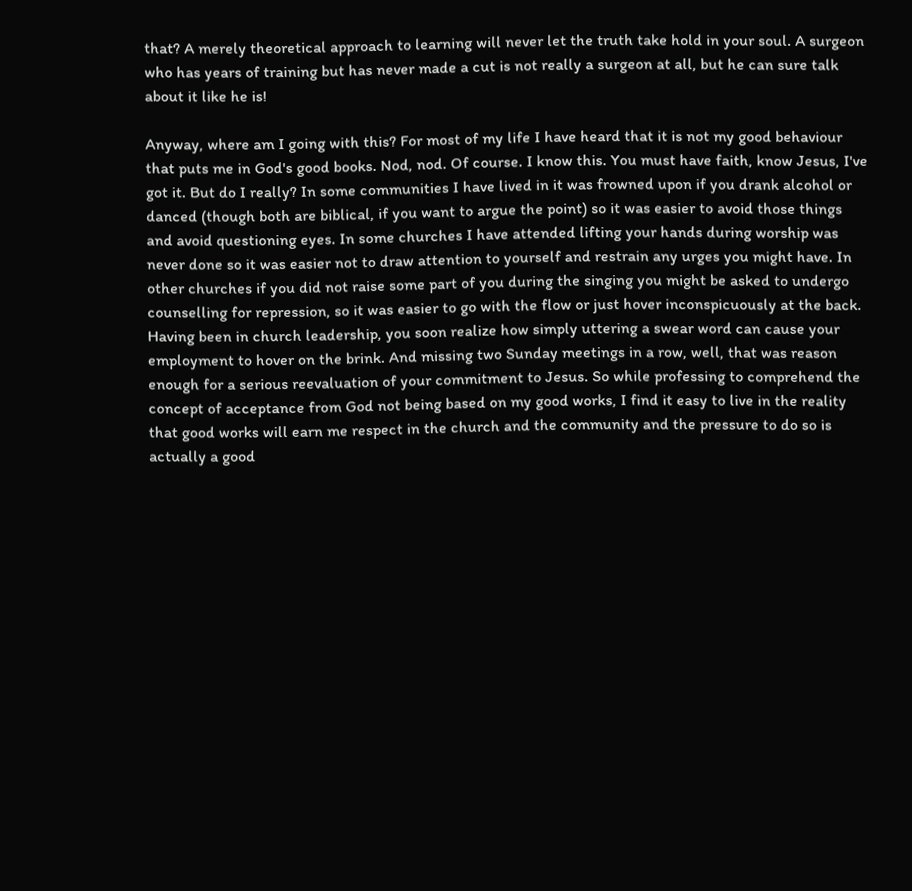that? A merely theoretical approach to learning will never let the truth take hold in your soul. A surgeon who has years of training but has never made a cut is not really a surgeon at all, but he can sure talk about it like he is!

Anyway, where am I going with this? For most of my life I have heard that it is not my good behaviour that puts me in God's good books. Nod, nod. Of course. I know this. You must have faith, know Jesus, I've got it. But do I really? In some communities I have lived in it was frowned upon if you drank alcohol or danced (though both are biblical, if you want to argue the point) so it was easier to avoid those things and avoid questioning eyes. In some churches I have attended lifting your hands during worship was never done so it was easier not to draw attention to yourself and restrain any urges you might have. In other churches if you did not raise some part of you during the singing you might be asked to undergo counselling for repression, so it was easier to go with the flow or just hover inconspicuously at the back. Having been in church leadership, you soon realize how simply uttering a swear word can cause your employment to hover on the brink. And missing two Sunday meetings in a row, well, that was reason enough for a serious reevaluation of your commitment to Jesus. So while professing to comprehend the concept of acceptance from God not being based on my good works, I find it easy to live in the reality that good works will earn me respect in the church and the community and the pressure to do so is actually a good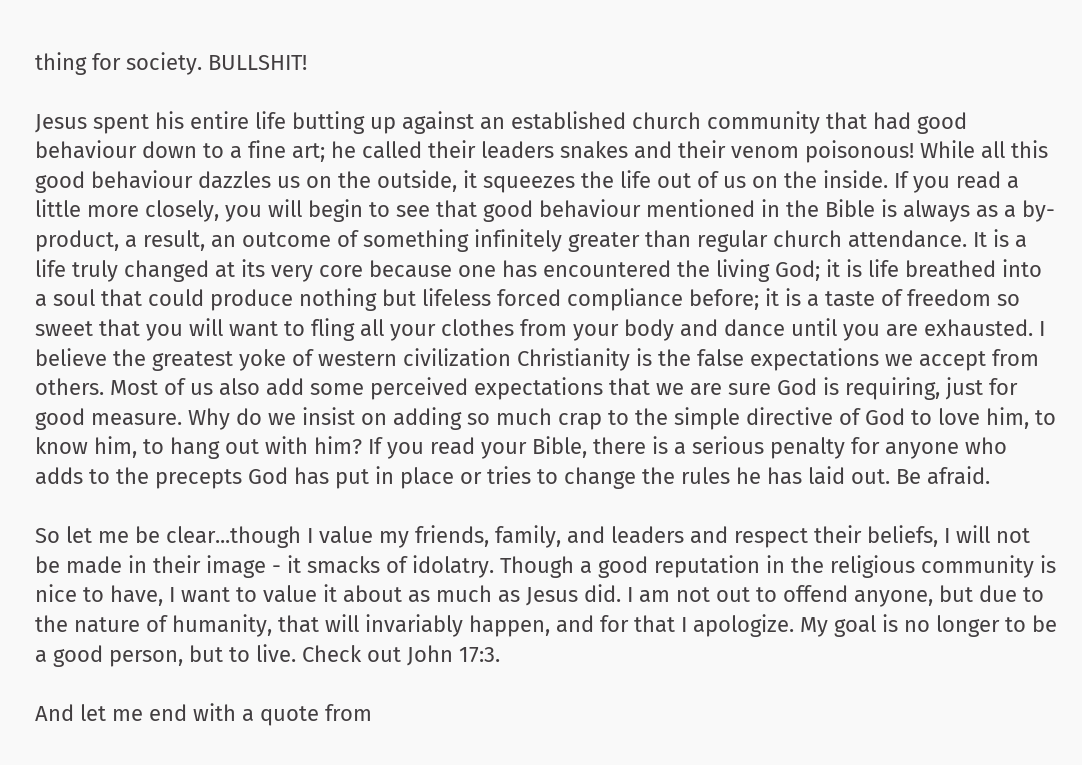thing for society. BULLSHIT!

Jesus spent his entire life butting up against an established church community that had good behaviour down to a fine art; he called their leaders snakes and their venom poisonous! While all this good behaviour dazzles us on the outside, it squeezes the life out of us on the inside. If you read a little more closely, you will begin to see that good behaviour mentioned in the Bible is always as a by-product, a result, an outcome of something infinitely greater than regular church attendance. It is a life truly changed at its very core because one has encountered the living God; it is life breathed into a soul that could produce nothing but lifeless forced compliance before; it is a taste of freedom so sweet that you will want to fling all your clothes from your body and dance until you are exhausted. I believe the greatest yoke of western civilization Christianity is the false expectations we accept from others. Most of us also add some perceived expectations that we are sure God is requiring, just for good measure. Why do we insist on adding so much crap to the simple directive of God to love him, to know him, to hang out with him? If you read your Bible, there is a serious penalty for anyone who adds to the precepts God has put in place or tries to change the rules he has laid out. Be afraid.

So let me be clear...though I value my friends, family, and leaders and respect their beliefs, I will not be made in their image - it smacks of idolatry. Though a good reputation in the religious community is nice to have, I want to value it about as much as Jesus did. I am not out to offend anyone, but due to the nature of humanity, that will invariably happen, and for that I apologize. My goal is no longer to be a good person, but to live. Check out John 17:3.

And let me end with a quote from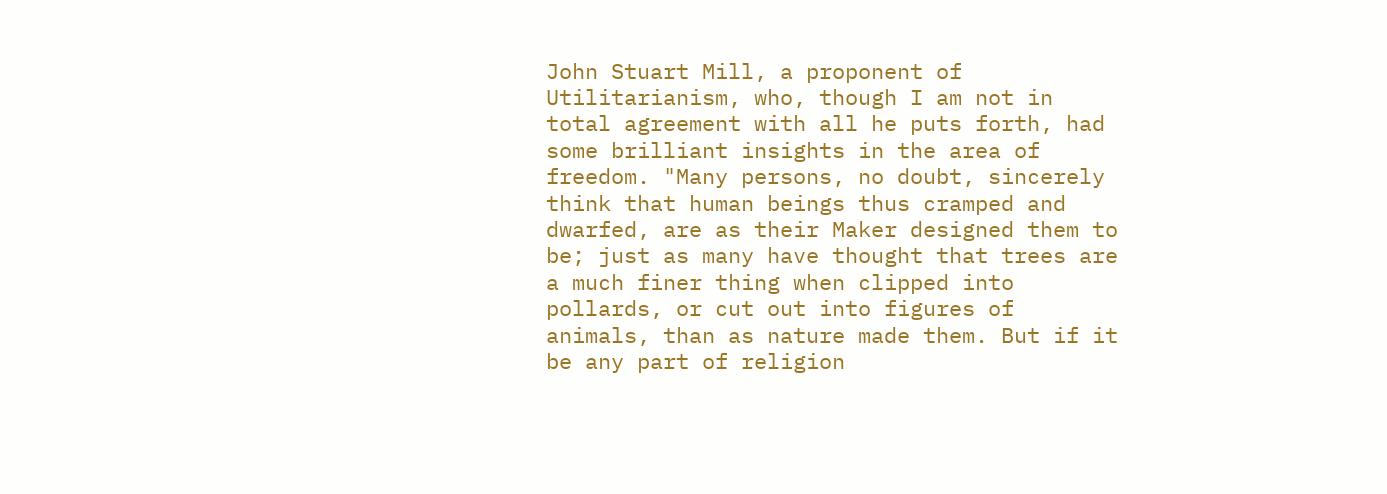John Stuart Mill, a proponent of Utilitarianism, who, though I am not in total agreement with all he puts forth, had some brilliant insights in the area of freedom. "Many persons, no doubt, sincerely think that human beings thus cramped and dwarfed, are as their Maker designed them to be; just as many have thought that trees are a much finer thing when clipped into pollards, or cut out into figures of animals, than as nature made them. But if it be any part of religion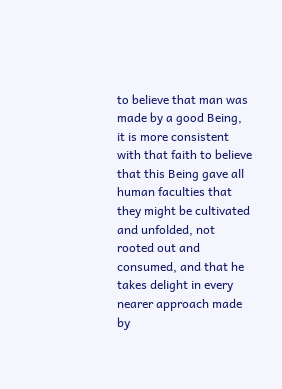to believe that man was made by a good Being, it is more consistent with that faith to believe that this Being gave all human faculties that they might be cultivated and unfolded, not rooted out and consumed, and that he takes delight in every nearer approach made by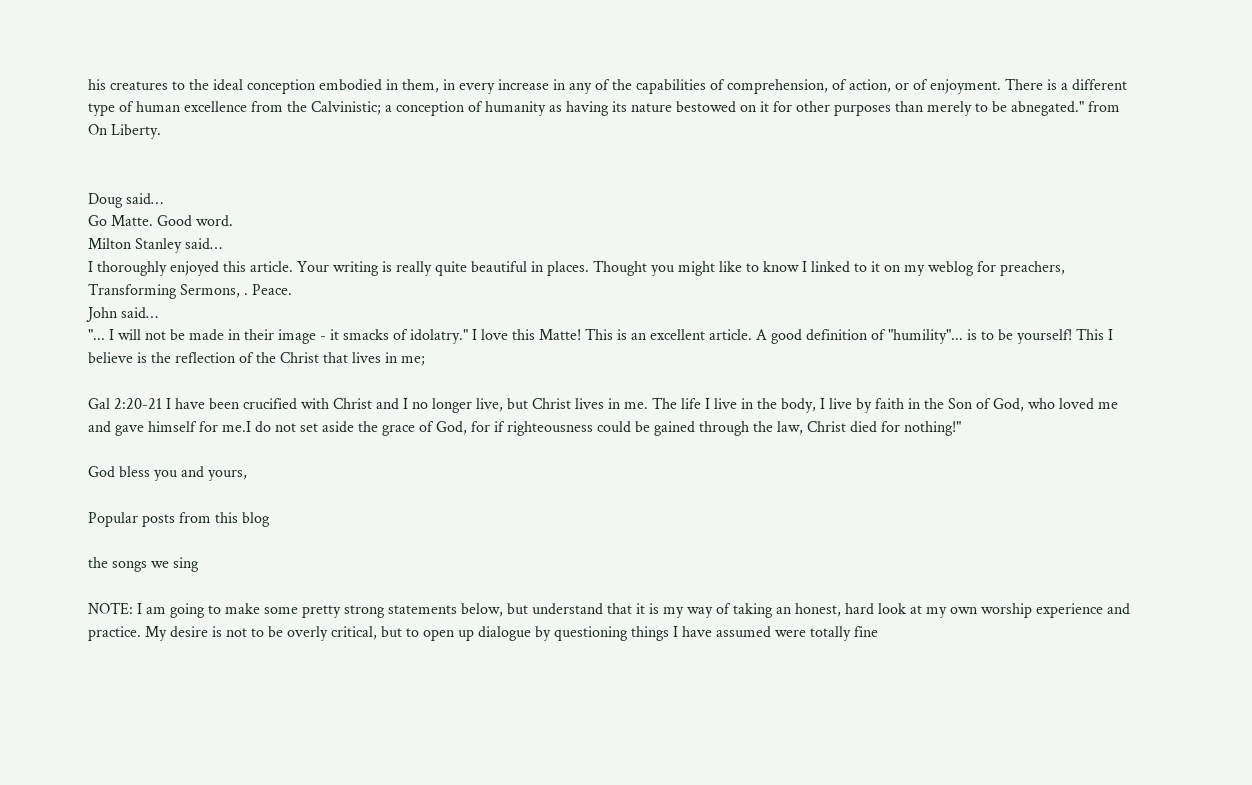his creatures to the ideal conception embodied in them, in every increase in any of the capabilities of comprehension, of action, or of enjoyment. There is a different type of human excellence from the Calvinistic; a conception of humanity as having its nature bestowed on it for other purposes than merely to be abnegated." from On Liberty.


Doug said…
Go Matte. Good word.
Milton Stanley said…
I thoroughly enjoyed this article. Your writing is really quite beautiful in places. Thought you might like to know I linked to it on my weblog for preachers, Transforming Sermons, . Peace.
John said…
"... I will not be made in their image - it smacks of idolatry." I love this Matte! This is an excellent article. A good definition of "humility"... is to be yourself! This I believe is the reflection of the Christ that lives in me;

Gal 2:20-21 I have been crucified with Christ and I no longer live, but Christ lives in me. The life I live in the body, I live by faith in the Son of God, who loved me and gave himself for me.I do not set aside the grace of God, for if righteousness could be gained through the law, Christ died for nothing!"

God bless you and yours,

Popular posts from this blog

the songs we sing

NOTE: I am going to make some pretty strong statements below, but understand that it is my way of taking an honest, hard look at my own worship experience and practice. My desire is not to be overly critical, but to open up dialogue by questioning things I have assumed were totally fine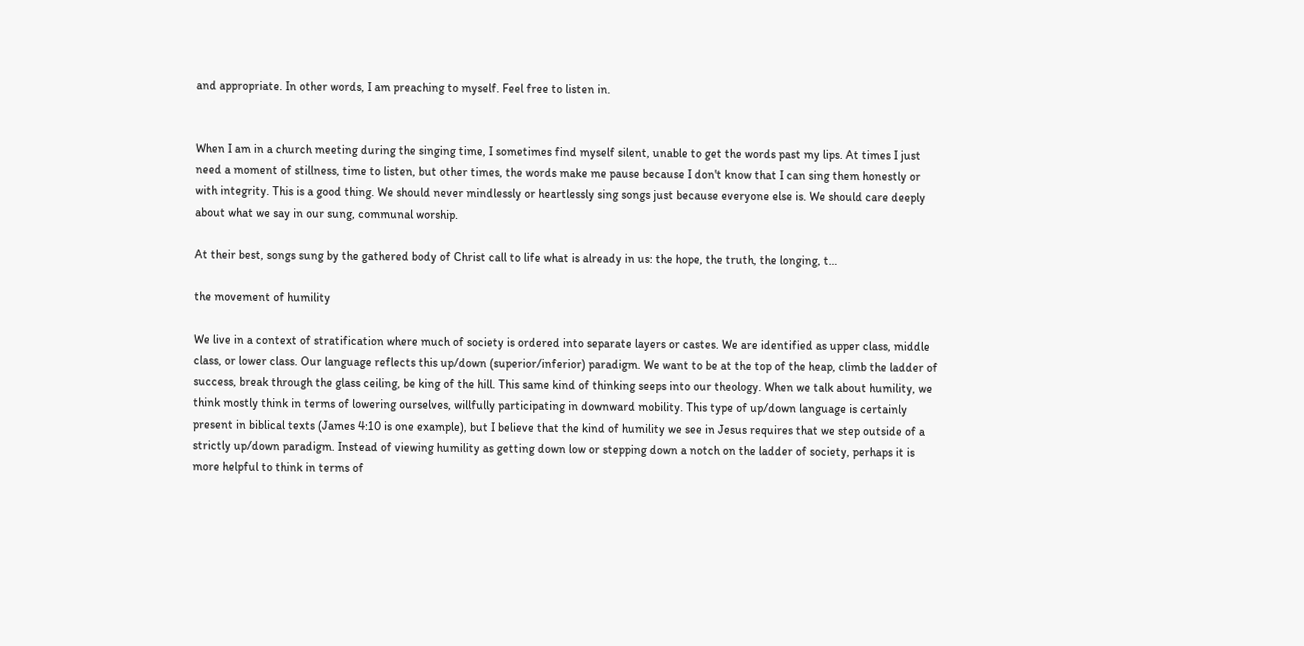and appropriate. In other words, I am preaching to myself. Feel free to listen in.


When I am in a church meeting during the singing time, I sometimes find myself silent, unable to get the words past my lips. At times I just need a moment of stillness, time to listen, but other times, the words make me pause because I don't know that I can sing them honestly or with integrity. This is a good thing. We should never mindlessly or heartlessly sing songs just because everyone else is. We should care deeply about what we say in our sung, communal worship.

At their best, songs sung by the gathered body of Christ call to life what is already in us: the hope, the truth, the longing, t…

the movement of humility

We live in a context of stratification where much of society is ordered into separate layers or castes. We are identified as upper class, middle class, or lower class. Our language reflects this up/down (superior/inferior) paradigm. We want to be at the top of the heap, climb the ladder of success, break through the glass ceiling, be king of the hill. This same kind of thinking seeps into our theology. When we talk about humility, we think mostly think in terms of lowering ourselves, willfully participating in downward mobility. This type of up/down language is certainly present in biblical texts (James 4:10 is one example), but I believe that the kind of humility we see in Jesus requires that we step outside of a strictly up/down paradigm. Instead of viewing humility as getting down low or stepping down a notch on the ladder of society, perhaps it is more helpful to think in terms of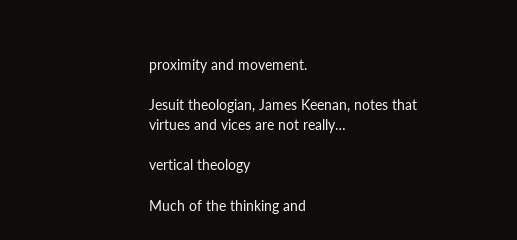proximity and movement.

Jesuit theologian, James Keenan, notes that virtues and vices are not really…

vertical theology

Much of the thinking and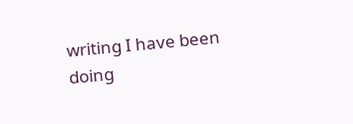writing I have been doing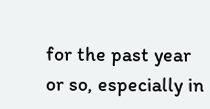for the past year or so, especially in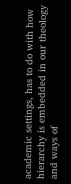academic settings, has to do with how hierarchy is embedded in our theology and ways of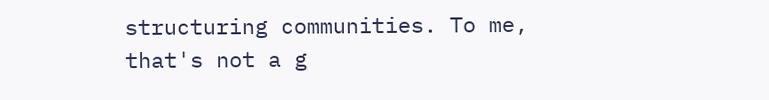structuring communities. To me, that's not a g